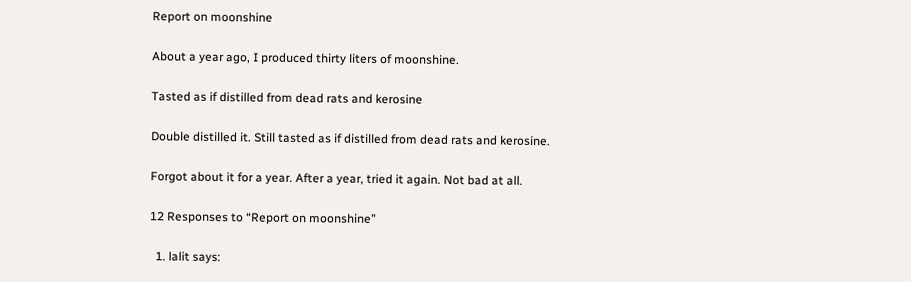Report on moonshine

About a year ago, I produced thirty liters of moonshine.

Tasted as if distilled from dead rats and kerosine

Double distilled it. Still tasted as if distilled from dead rats and kerosine.

Forgot about it for a year. After a year, tried it again. Not bad at all.

12 Responses to “Report on moonshine”

  1. lalit says: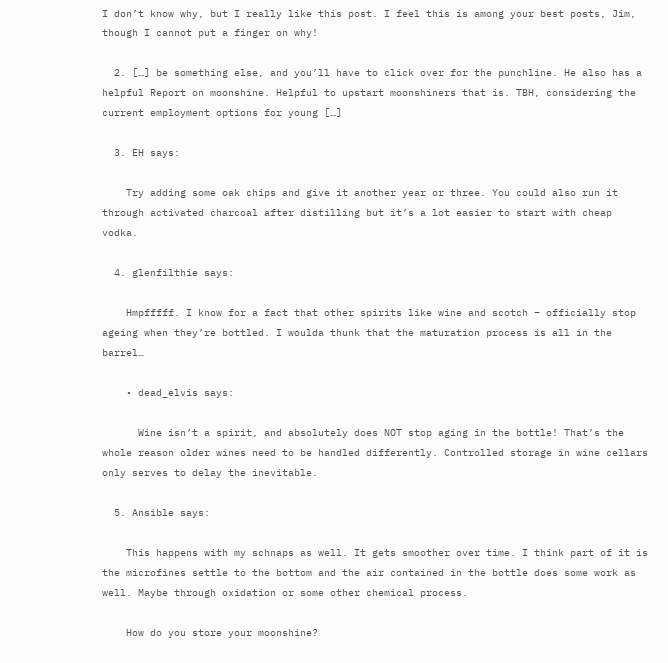I don’t know why, but I really like this post. I feel this is among your best posts, Jim, though I cannot put a finger on why!

  2. […] be something else, and you’ll have to click over for the punchline. He also has a helpful Report on moonshine. Helpful to upstart moonshiners that is. TBH, considering the current employment options for young […]

  3. EH says:

    Try adding some oak chips and give it another year or three. You could also run it through activated charcoal after distilling but it’s a lot easier to start with cheap vodka.

  4. glenfilthie says:

    Hmpfffff. I know for a fact that other spirits like wine and scotch – officially stop ageing when they’re bottled. I woulda thunk that the maturation process is all in the barrel…

    • dead_elvis says:

      Wine isn’t a spirit, and absolutely does NOT stop aging in the bottle! That’s the whole reason older wines need to be handled differently. Controlled storage in wine cellars only serves to delay the inevitable.

  5. Ansible says:

    This happens with my schnaps as well. It gets smoother over time. I think part of it is the microfines settle to the bottom and the air contained in the bottle does some work as well. Maybe through oxidation or some other chemical process.

    How do you store your moonshine?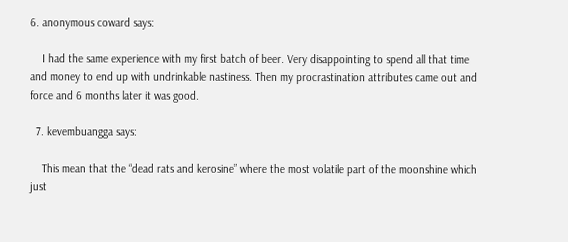6. anonymous coward says:

    I had the same experience with my first batch of beer. Very disappointing to spend all that time and money to end up with undrinkable nastiness. Then my procrastination attributes came out and force and 6 months later it was good.

  7. kevembuangga says:

    This mean that the “dead rats and kerosine” where the most volatile part of the moonshine which just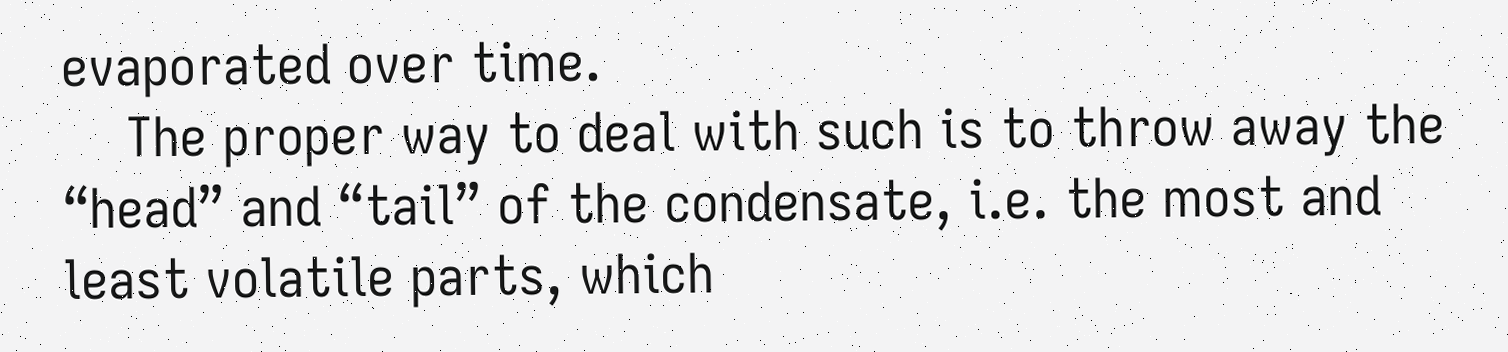evaporated over time.
    The proper way to deal with such is to throw away the “head” and “tail” of the condensate, i.e. the most and least volatile parts, which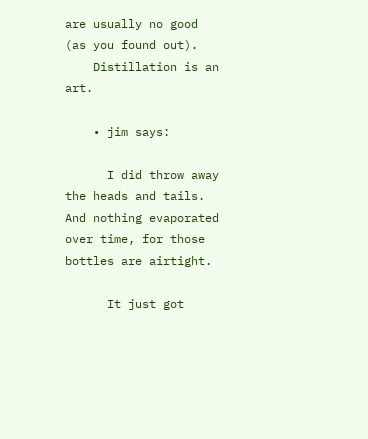are usually no good (as you found out).
    Distillation is an art.

    • jim says:

      I did throw away the heads and tails. And nothing evaporated over time, for those bottles are airtight.

      It just got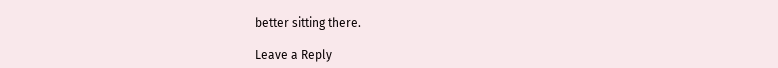better sitting there.

Leave a Reply